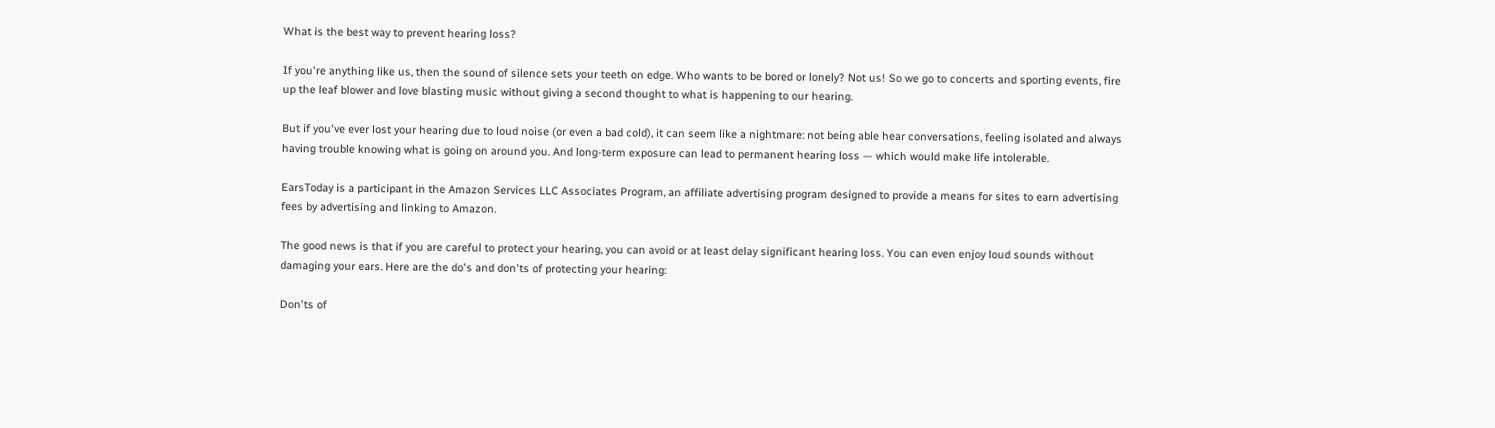What is the best way to prevent hearing loss?

If you're anything like us, then the sound of silence sets your teeth on edge. Who wants to be bored or lonely? Not us! So we go to concerts and sporting events, fire up the leaf blower and love blasting music without giving a second thought to what is happening to our hearing.

But if you've ever lost your hearing due to loud noise (or even a bad cold), it can seem like a nightmare: not being able hear conversations, feeling isolated and always having trouble knowing what is going on around you. And long-term exposure can lead to permanent hearing loss — which would make life intolerable.

EarsToday is a participant in the Amazon Services LLC Associates Program, an affiliate advertising program designed to provide a means for sites to earn advertising fees by advertising and linking to Amazon.

The good news is that if you are careful to protect your hearing, you can avoid or at least delay significant hearing loss. You can even enjoy loud sounds without damaging your ears. Here are the do's and don'ts of protecting your hearing:

Don'ts of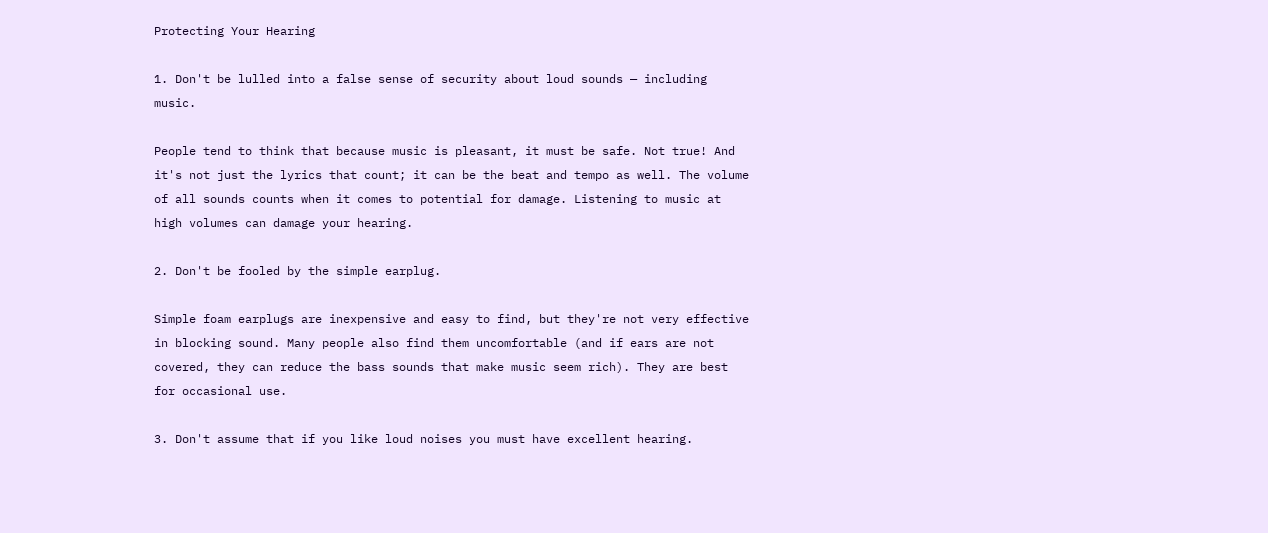Protecting Your Hearing

1. Don't be lulled into a false sense of security about loud sounds — including music.

People tend to think that because music is pleasant, it must be safe. Not true! And it's not just the lyrics that count; it can be the beat and tempo as well. The volume of all sounds counts when it comes to potential for damage. Listening to music at high volumes can damage your hearing.

2. Don't be fooled by the simple earplug.

Simple foam earplugs are inexpensive and easy to find, but they're not very effective in blocking sound. Many people also find them uncomfortable (and if ears are not covered, they can reduce the bass sounds that make music seem rich). They are best for occasional use.

3. Don't assume that if you like loud noises you must have excellent hearing.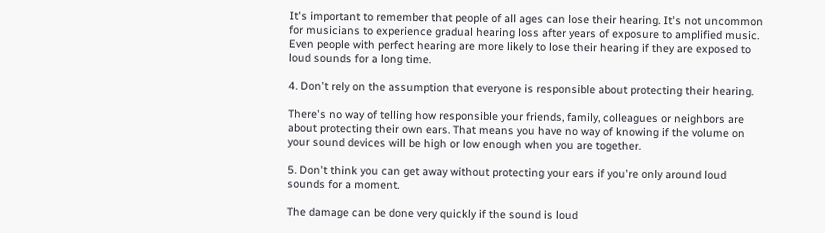It's important to remember that people of all ages can lose their hearing. It's not uncommon for musicians to experience gradual hearing loss after years of exposure to amplified music. Even people with perfect hearing are more likely to lose their hearing if they are exposed to loud sounds for a long time.

4. Don't rely on the assumption that everyone is responsible about protecting their hearing.

There's no way of telling how responsible your friends, family, colleagues or neighbors are about protecting their own ears. That means you have no way of knowing if the volume on your sound devices will be high or low enough when you are together.

5. Don't think you can get away without protecting your ears if you're only around loud sounds for a moment.

The damage can be done very quickly if the sound is loud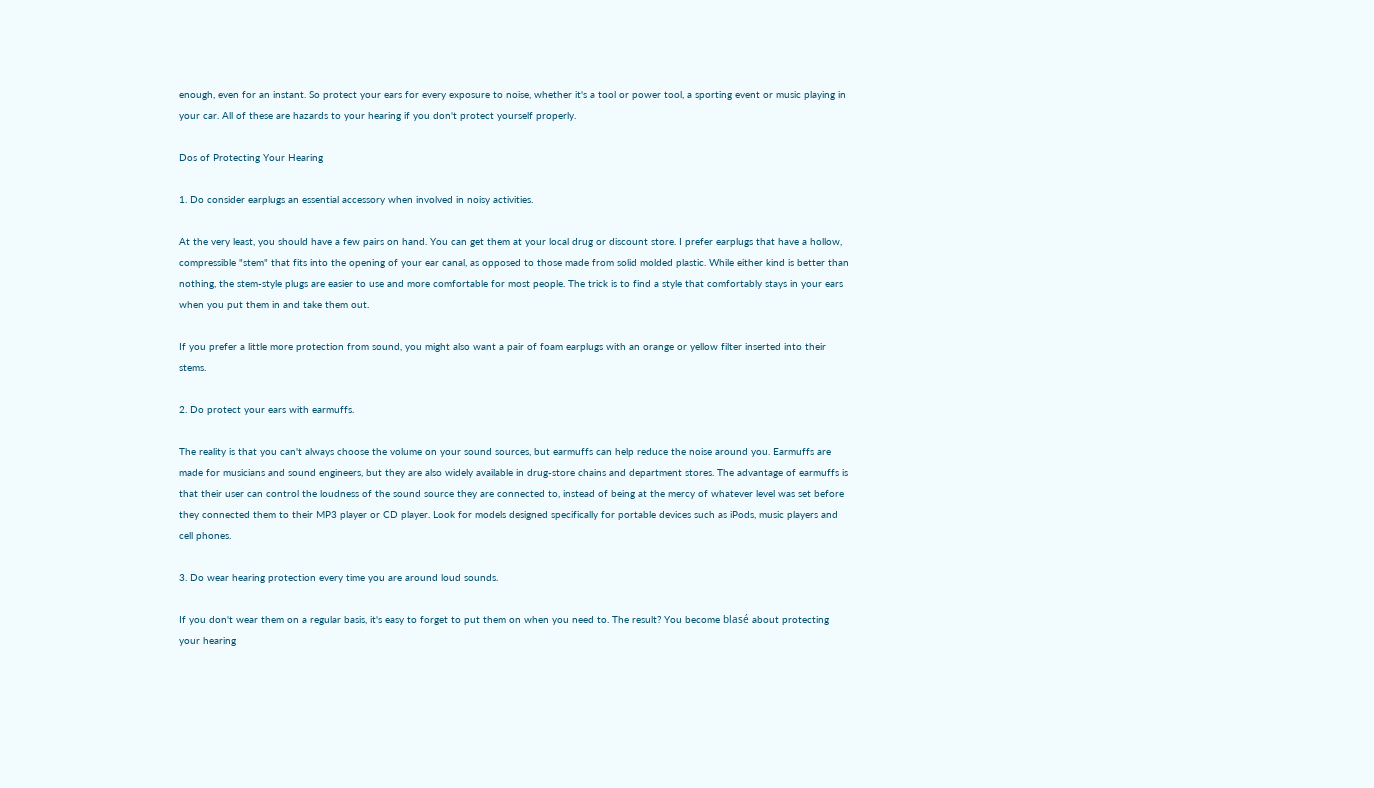enough, even for an instant. So protect your ears for every exposure to noise, whether it's a tool or power tool, a sporting event or music playing in your car. All of these are hazards to your hearing if you don't protect yourself properly.

Dos of Protecting Your Hearing

1. Do consider earplugs an essential accessory when involved in noisy activities.

At the very least, you should have a few pairs on hand. You can get them at your local drug or discount store. I prefer earplugs that have a hollow, compressible "stem" that fits into the opening of your ear canal, as opposed to those made from solid molded plastic. While either kind is better than nothing, the stem-style plugs are easier to use and more comfortable for most people. The trick is to find a style that comfortably stays in your ears when you put them in and take them out.

If you prefer a little more protection from sound, you might also want a pair of foam earplugs with an orange or yellow filter inserted into their stems.

2. Do protect your ears with earmuffs.

The reality is that you can't always choose the volume on your sound sources, but earmuffs can help reduce the noise around you. Earmuffs are made for musicians and sound engineers, but they are also widely available in drug-store chains and department stores. The advantage of earmuffs is that their user can control the loudness of the sound source they are connected to, instead of being at the mercy of whatever level was set before they connected them to their MP3 player or CD player. Look for models designed specifically for portable devices such as iPods, music players and cell phones.

3. Do wear hearing protection every time you are around loud sounds.

If you don't wear them on a regular basis, it's easy to forget to put them on when you need to. The result? You become blasé about protecting your hearing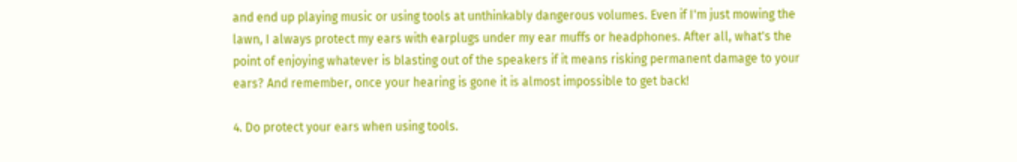and end up playing music or using tools at unthinkably dangerous volumes. Even if I'm just mowing the lawn, I always protect my ears with earplugs under my ear muffs or headphones. After all, what's the point of enjoying whatever is blasting out of the speakers if it means risking permanent damage to your ears? And remember, once your hearing is gone it is almost impossible to get back!

4. Do protect your ears when using tools.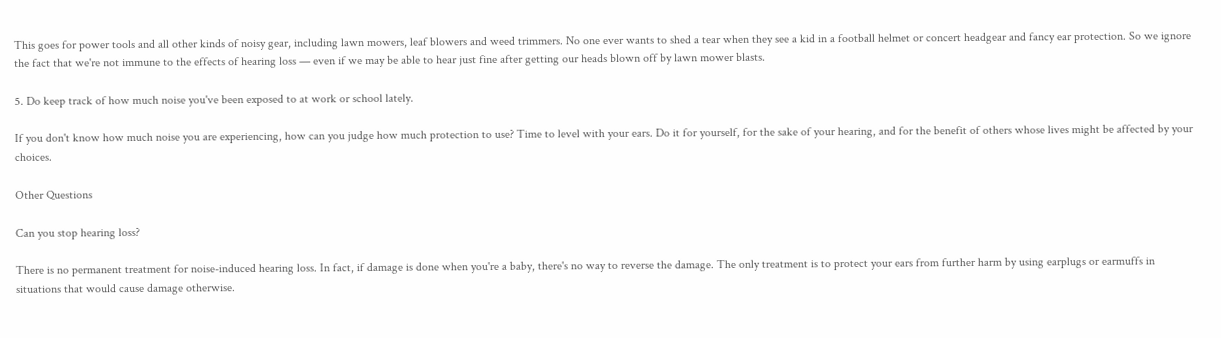This goes for power tools and all other kinds of noisy gear, including lawn mowers, leaf blowers and weed trimmers. No one ever wants to shed a tear when they see a kid in a football helmet or concert headgear and fancy ear protection. So we ignore the fact that we're not immune to the effects of hearing loss — even if we may be able to hear just fine after getting our heads blown off by lawn mower blasts.

5. Do keep track of how much noise you've been exposed to at work or school lately.

If you don't know how much noise you are experiencing, how can you judge how much protection to use? Time to level with your ears. Do it for yourself, for the sake of your hearing, and for the benefit of others whose lives might be affected by your choices.

Other Questions

Can you stop hearing loss?

There is no permanent treatment for noise-induced hearing loss. In fact, if damage is done when you're a baby, there's no way to reverse the damage. The only treatment is to protect your ears from further harm by using earplugs or earmuffs in situations that would cause damage otherwise.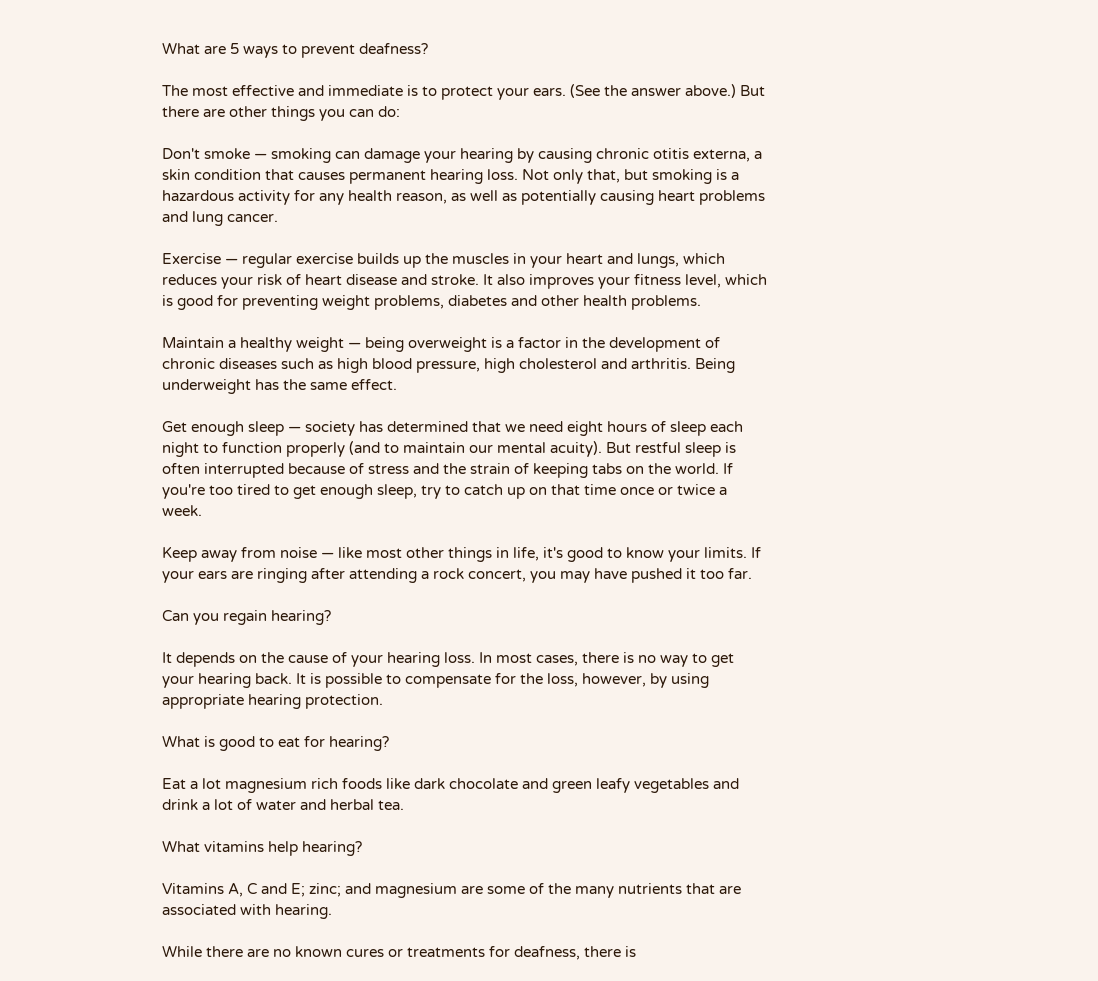What are 5 ways to prevent deafness?

The most effective and immediate is to protect your ears. (See the answer above.) But there are other things you can do:

Don't smoke — smoking can damage your hearing by causing chronic otitis externa, a skin condition that causes permanent hearing loss. Not only that, but smoking is a hazardous activity for any health reason, as well as potentially causing heart problems and lung cancer.

Exercise — regular exercise builds up the muscles in your heart and lungs, which reduces your risk of heart disease and stroke. It also improves your fitness level, which is good for preventing weight problems, diabetes and other health problems.

Maintain a healthy weight — being overweight is a factor in the development of chronic diseases such as high blood pressure, high cholesterol and arthritis. Being underweight has the same effect.

Get enough sleep — society has determined that we need eight hours of sleep each night to function properly (and to maintain our mental acuity). But restful sleep is often interrupted because of stress and the strain of keeping tabs on the world. If you're too tired to get enough sleep, try to catch up on that time once or twice a week.

Keep away from noise — like most other things in life, it's good to know your limits. If your ears are ringing after attending a rock concert, you may have pushed it too far.

Can you regain hearing?

It depends on the cause of your hearing loss. In most cases, there is no way to get your hearing back. It is possible to compensate for the loss, however, by using appropriate hearing protection.

What is good to eat for hearing?

Eat a lot magnesium rich foods like dark chocolate and green leafy vegetables and drink a lot of water and herbal tea.

What vitamins help hearing?

Vitamins A, C and E; zinc; and magnesium are some of the many nutrients that are associated with hearing.

While there are no known cures or treatments for deafness, there is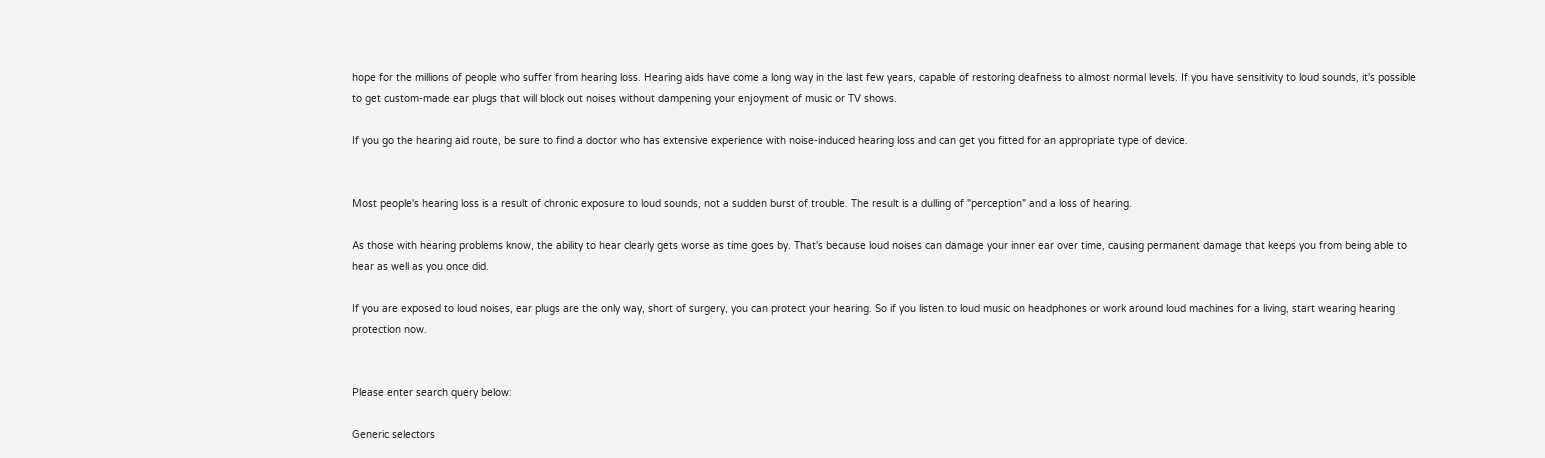hope for the millions of people who suffer from hearing loss. Hearing aids have come a long way in the last few years, capable of restoring deafness to almost normal levels. If you have sensitivity to loud sounds, it's possible to get custom-made ear plugs that will block out noises without dampening your enjoyment of music or TV shows.

If you go the hearing aid route, be sure to find a doctor who has extensive experience with noise-induced hearing loss and can get you fitted for an appropriate type of device.


Most people's hearing loss is a result of chronic exposure to loud sounds, not a sudden burst of trouble. The result is a dulling of "perception" and a loss of hearing.

As those with hearing problems know, the ability to hear clearly gets worse as time goes by. That's because loud noises can damage your inner ear over time, causing permanent damage that keeps you from being able to hear as well as you once did.

If you are exposed to loud noises, ear plugs are the only way, short of surgery, you can protect your hearing. So if you listen to loud music on headphones or work around loud machines for a living, start wearing hearing protection now.


Please enter search query below:

Generic selectors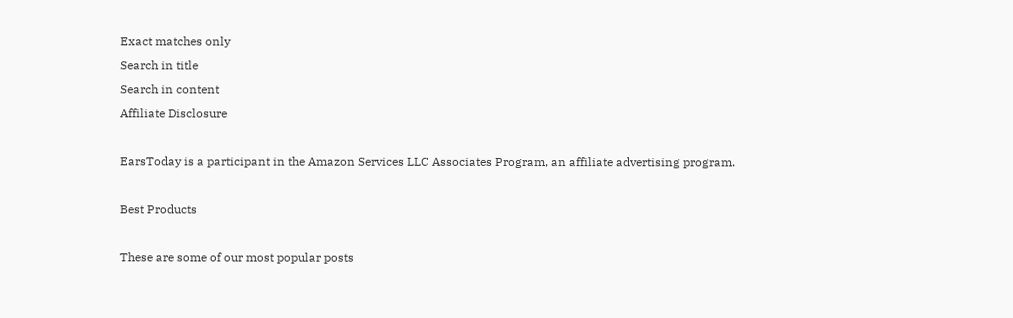Exact matches only
Search in title
Search in content
Affiliate Disclosure

EarsToday is a participant in the Amazon Services LLC Associates Program, an affiliate advertising program.

Best Products

These are some of our most popular posts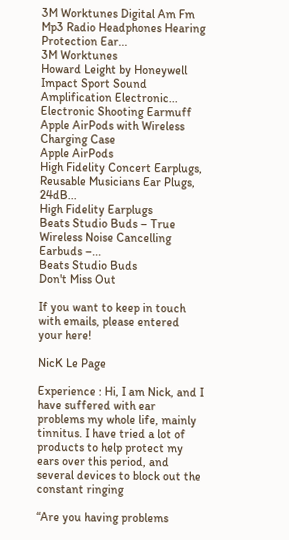3M Worktunes Digital Am Fm Mp3 Radio Headphones Hearing Protection Ear...
3M Worktunes
Howard Leight by Honeywell Impact Sport Sound Amplification Electronic...
Electronic Shooting Earmuff
Apple AirPods with Wireless Charging Case
Apple AirPods
High Fidelity Concert Earplugs, Reusable Musicians Ear Plugs, 24dB...
High Fidelity Earplugs
Beats Studio Buds – True Wireless Noise Cancelling Earbuds –...
Beats Studio Buds
Don't Miss Out

If you want to keep in touch with emails, please entered your here!

NicK Le Page

Experience : Hi, I am Nick, and I have suffered with ear problems my whole life, mainly tinnitus. I have tried a lot of products to help protect my ears over this period, and several devices to block out the constant ringing

“Are you having problems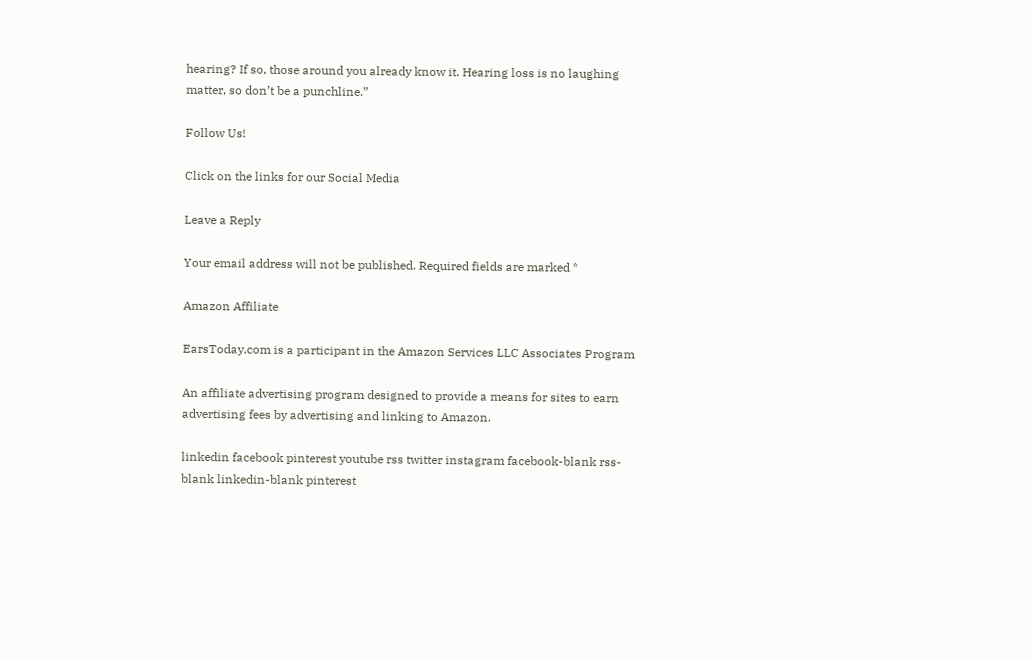hearing? If so, those around you already know it. Hearing loss is no laughing matter, so don’t be a punchline.”

Follow Us!

Click on the links for our Social Media

Leave a Reply

Your email address will not be published. Required fields are marked *

Amazon Affiliate

EarsToday.com is a participant in the Amazon Services LLC Associates Program

An affiliate advertising program designed to provide a means for sites to earn advertising fees by advertising and linking to Amazon.

linkedin facebook pinterest youtube rss twitter instagram facebook-blank rss-blank linkedin-blank pinterest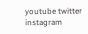youtube twitter instagram